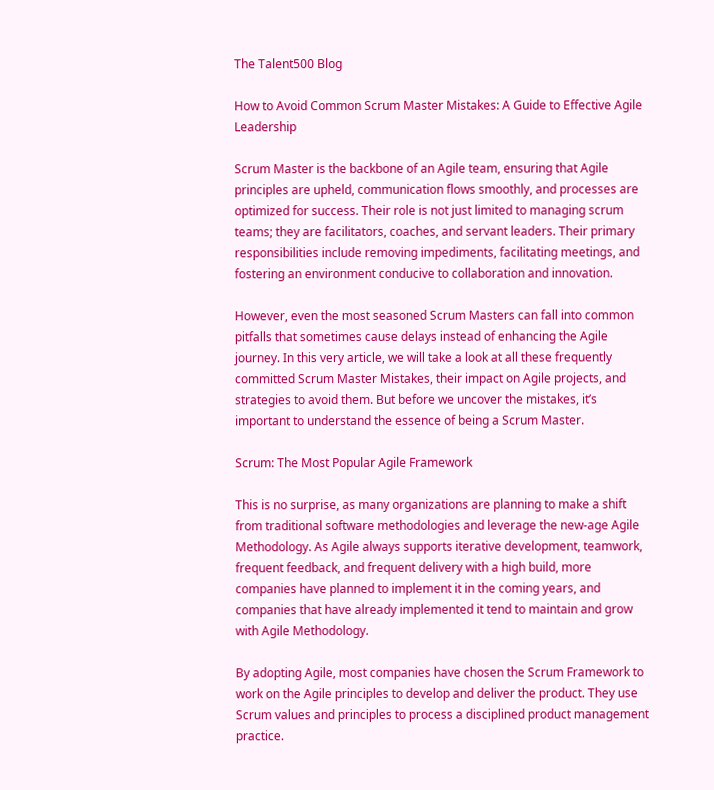The Talent500 Blog

How to Avoid Common Scrum Master Mistakes: A Guide to Effective Agile Leadership

Scrum Master is the backbone of an Agile team, ensuring that Agile principles are upheld, communication flows smoothly, and processes are optimized for success. Their role is not just limited to managing scrum teams; they are facilitators, coaches, and servant leaders. Their primary responsibilities include removing impediments, facilitating meetings, and fostering an environment conducive to collaboration and innovation.

However, even the most seasoned Scrum Masters can fall into common pitfalls that sometimes cause delays instead of enhancing the Agile journey. In this very article, we will take a look at all these frequently committed Scrum Master Mistakes, their impact on Agile projects, and strategies to avoid them. But before we uncover the mistakes, it’s important to understand the essence of being a Scrum Master.

Scrum: The Most Popular Agile Framework

This is no surprise, as many organizations are planning to make a shift from traditional software methodologies and leverage the new-age Agile Methodology. As Agile always supports iterative development, teamwork, frequent feedback, and frequent delivery with a high build, more companies have planned to implement it in the coming years, and companies that have already implemented it tend to maintain and grow with Agile Methodology.

By adopting Agile, most companies have chosen the Scrum Framework to work on the Agile principles to develop and deliver the product. They use Scrum values and principles to process a disciplined product management practice.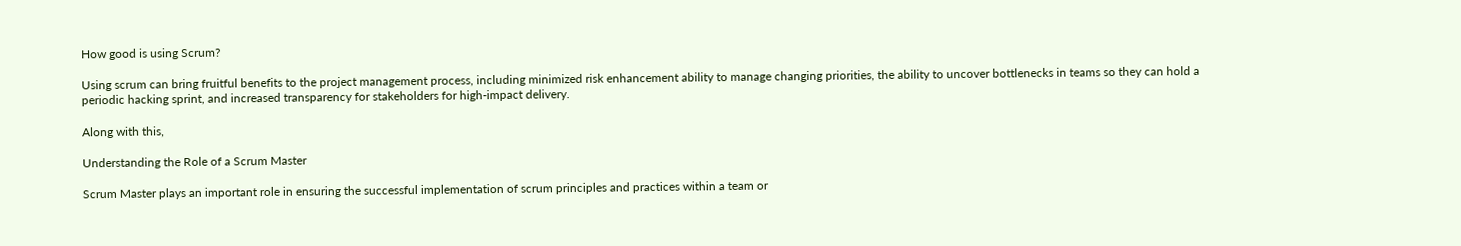How good is using Scrum?

Using scrum can bring fruitful benefits to the project management process, including minimized risk enhancement ability to manage changing priorities, the ability to uncover bottlenecks in teams so they can hold a periodic hacking sprint, and increased transparency for stakeholders for high-impact delivery.

Along with this,

Understanding the Role of a Scrum Master

Scrum Master plays an important role in ensuring the successful implementation of scrum principles and practices within a team or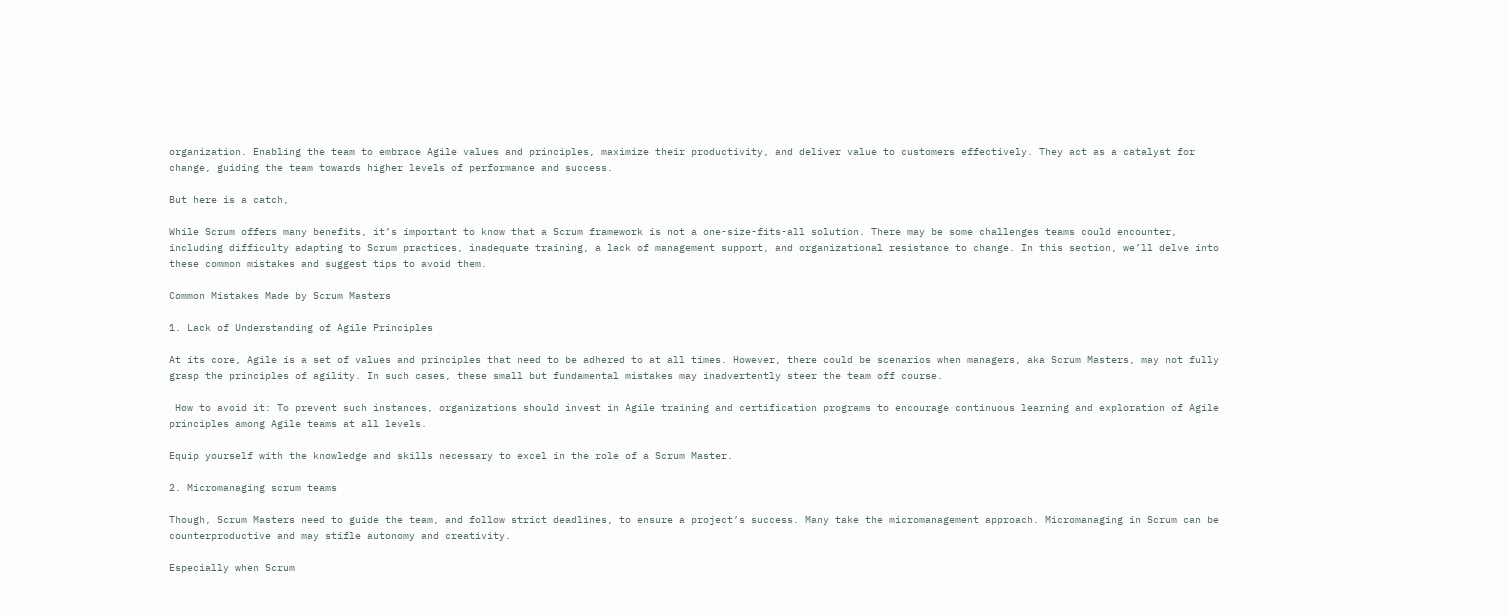organization. Enabling the team to embrace Agile values and principles, maximize their productivity, and deliver value to customers effectively. They act as a catalyst for change, guiding the team towards higher levels of performance and success.

But here is a catch,

While Scrum offers many benefits, it’s important to know that a Scrum framework is not a one-size-fits-all solution. There may be some challenges teams could encounter, including difficulty adapting to Scrum practices, inadequate training, a lack of management support, and organizational resistance to change. In this section, we’ll delve into these common mistakes and suggest tips to avoid them.

Common Mistakes Made by Scrum Masters

1. Lack of Understanding of Agile Principles

At its core, Agile is a set of values and principles that need to be adhered to at all times. However, there could be scenarios when managers, aka Scrum Masters, may not fully grasp the principles of agility. In such cases, these small but fundamental mistakes may inadvertently steer the team off course.

 How to avoid it: To prevent such instances, organizations should invest in Agile training and certification programs to encourage continuous learning and exploration of Agile principles among Agile teams at all levels.

Equip yourself with the knowledge and skills necessary to excel in the role of a Scrum Master.

2. Micromanaging scrum teams

Though, Scrum Masters need to guide the team, and follow strict deadlines, to ensure a project’s success. Many take the micromanagement approach. Micromanaging in Scrum can be counterproductive and may stifle autonomy and creativity.

Especially when Scrum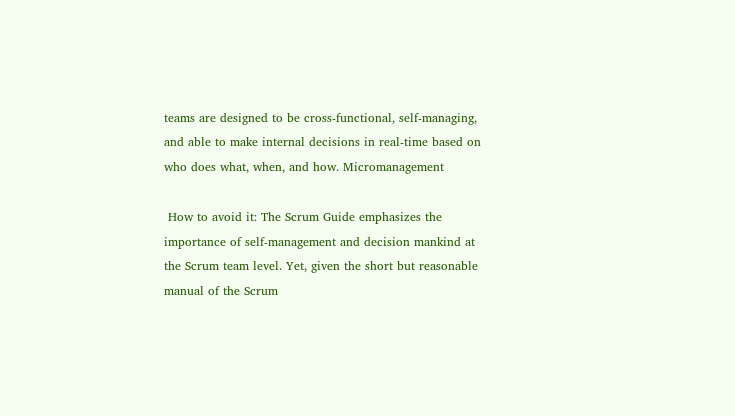teams are designed to be cross-functional, self-managing, and able to make internal decisions in real-time based on who does what, when, and how. Micromanagement

 How to avoid it: The Scrum Guide emphasizes the importance of self-management and decision mankind at the Scrum team level. Yet, given the short but reasonable manual of the Scrum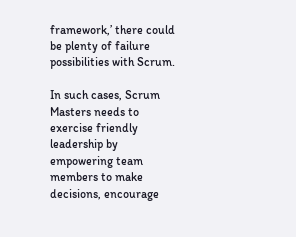framework,’ there could be plenty of failure possibilities with Scrum.

In such cases, Scrum Masters needs to exercise friendly leadership by empowering team members to make decisions, encourage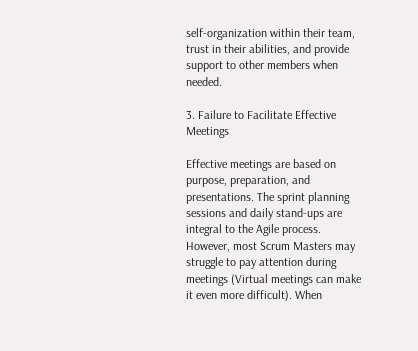self-organization within their team, trust in their abilities, and provide support to other members when needed.

3. Failure to Facilitate Effective Meetings

Effective meetings are based on purpose, preparation, and presentations. The sprint planning sessions and daily stand-ups are integral to the Agile process. However, most Scrum Masters may struggle to pay attention during meetings (Virtual meetings can make it even more difficult). When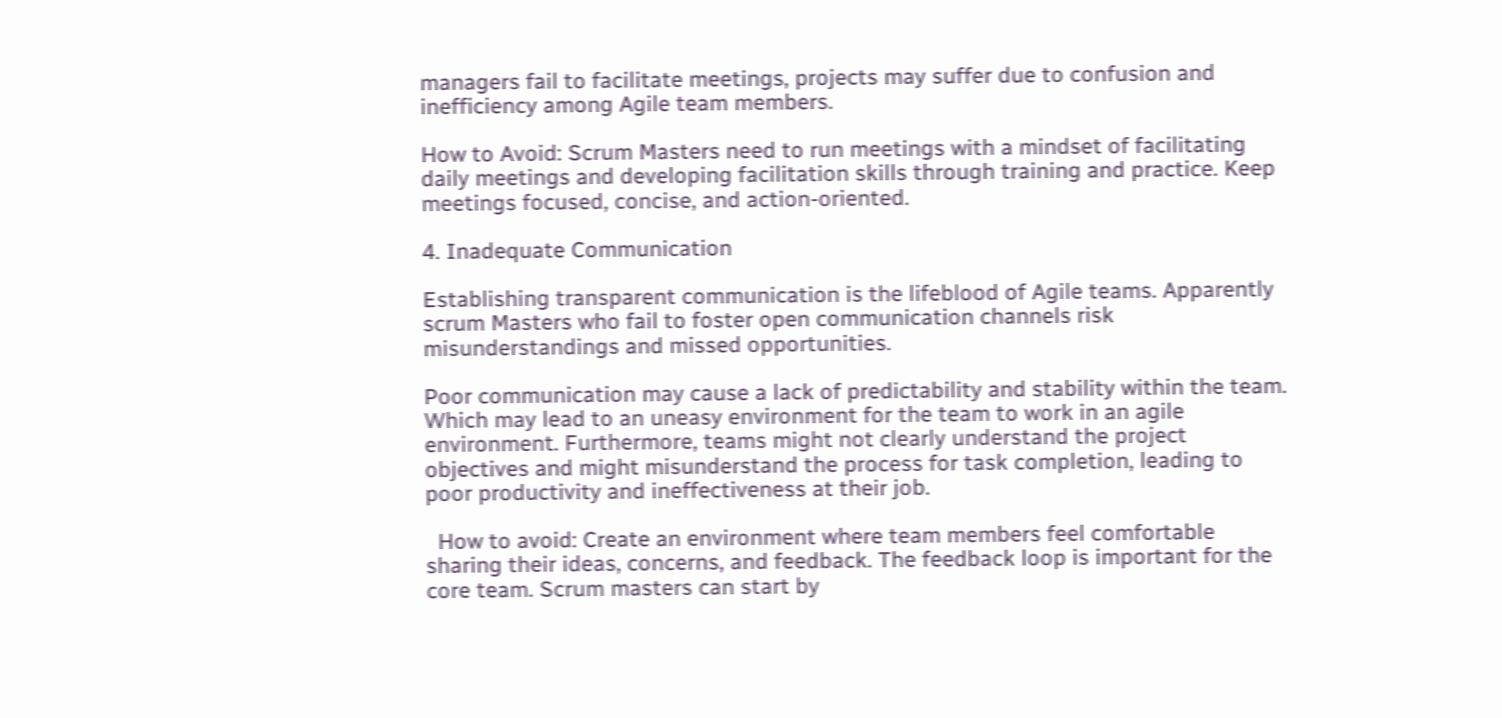managers fail to facilitate meetings, projects may suffer due to confusion and inefficiency among Agile team members.

How to Avoid: Scrum Masters need to run meetings with a mindset of facilitating daily meetings and developing facilitation skills through training and practice. Keep meetings focused, concise, and action-oriented.

4. Inadequate Communication

Establishing transparent communication is the lifeblood of Agile teams. Apparently scrum Masters who fail to foster open communication channels risk misunderstandings and missed opportunities.

Poor communication may cause a lack of predictability and stability within the team. Which may lead to an uneasy environment for the team to work in an agile environment. Furthermore, teams might not clearly understand the project objectives and might misunderstand the process for task completion, leading to poor productivity and ineffectiveness at their job.

  How to avoid: Create an environment where team members feel comfortable sharing their ideas, concerns, and feedback. The feedback loop is important for the core team. Scrum masters can start by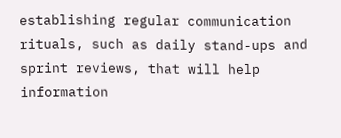establishing regular communication rituals, such as daily stand-ups and sprint reviews, that will help information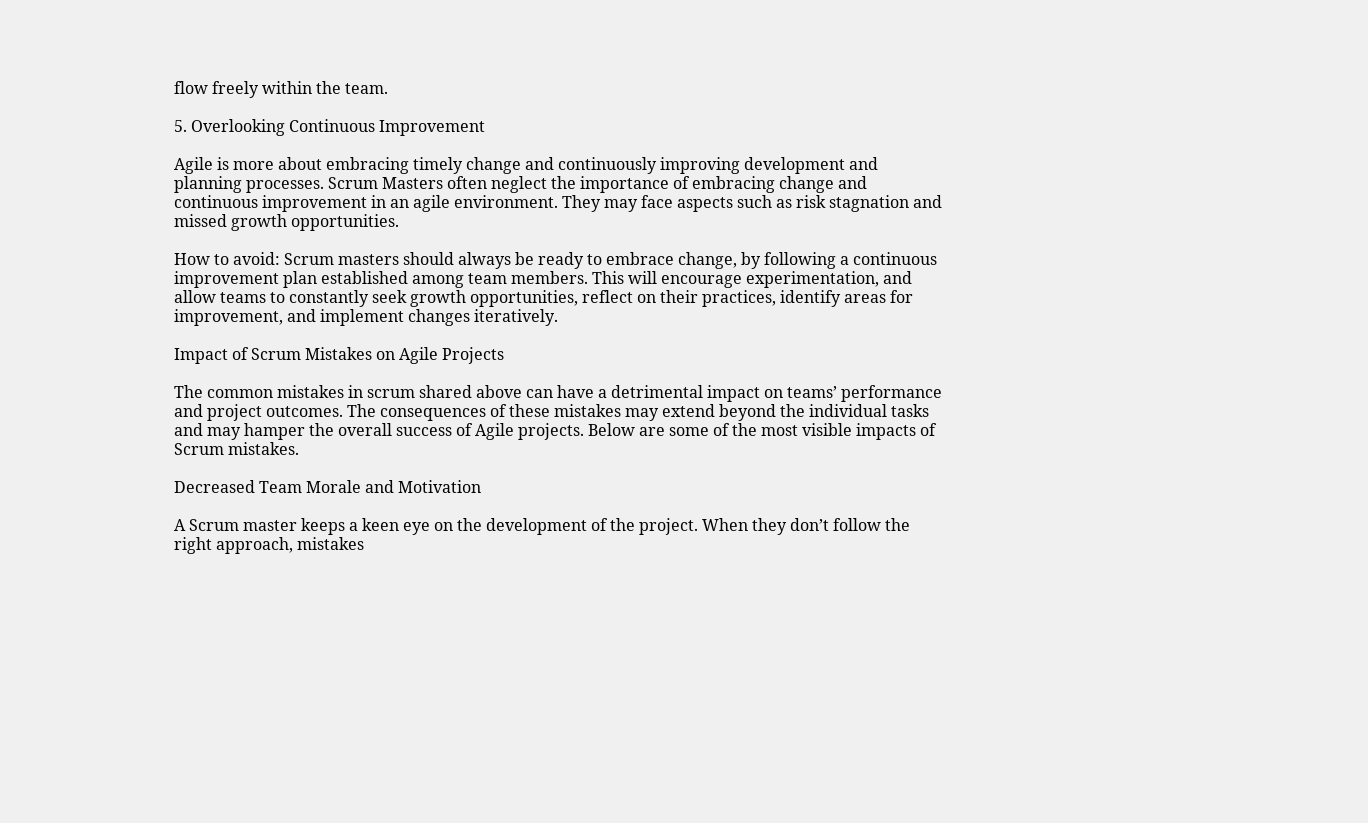flow freely within the team.

5. Overlooking Continuous Improvement

Agile is more about embracing timely change and continuously improving development and planning processes. Scrum Masters often neglect the importance of embracing change and continuous improvement in an agile environment. They may face aspects such as risk stagnation and missed growth opportunities.

How to avoid: Scrum masters should always be ready to embrace change, by following a continuous improvement plan established among team members. This will encourage experimentation, and allow teams to constantly seek growth opportunities, reflect on their practices, identify areas for improvement, and implement changes iteratively.

Impact of Scrum Mistakes on Agile Projects

The common mistakes in scrum shared above can have a detrimental impact on teams’ performance and project outcomes. The consequences of these mistakes may extend beyond the individual tasks and may hamper the overall success of Agile projects. Below are some of the most visible impacts of Scrum mistakes.

Decreased Team Morale and Motivation

A Scrum master keeps a keen eye on the development of the project. When they don’t follow the right approach, mistakes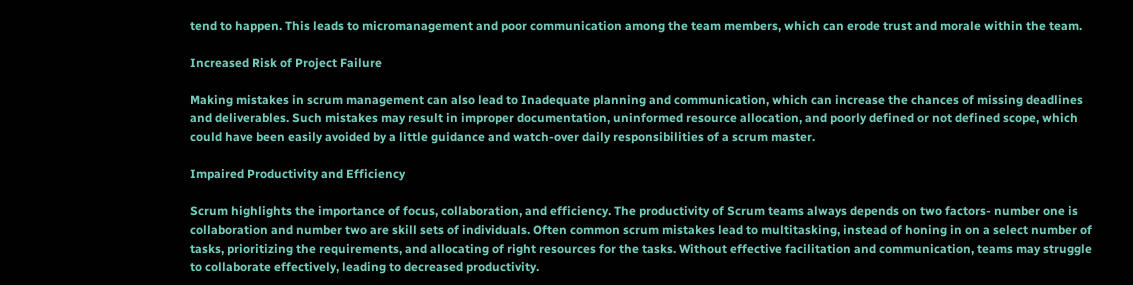tend to happen. This leads to micromanagement and poor communication among the team members, which can erode trust and morale within the team.

Increased Risk of Project Failure

Making mistakes in scrum management can also lead to Inadequate planning and communication, which can increase the chances of missing deadlines and deliverables. Such mistakes may result in improper documentation, uninformed resource allocation, and poorly defined or not defined scope, which could have been easily avoided by a little guidance and watch-over daily responsibilities of a scrum master.

Impaired Productivity and Efficiency

Scrum highlights the importance of focus, collaboration, and efficiency. The productivity of Scrum teams always depends on two factors- number one is collaboration and number two are skill sets of individuals. Often common scrum mistakes lead to multitasking, instead of honing in on a select number of tasks, prioritizing the requirements, and allocating of right resources for the tasks. Without effective facilitation and communication, teams may struggle to collaborate effectively, leading to decreased productivity.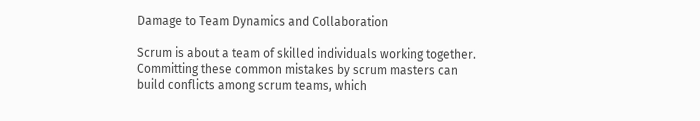Damage to Team Dynamics and Collaboration

Scrum is about a team of skilled individuals working together. Committing these common mistakes by scrum masters can build conflicts among scrum teams, which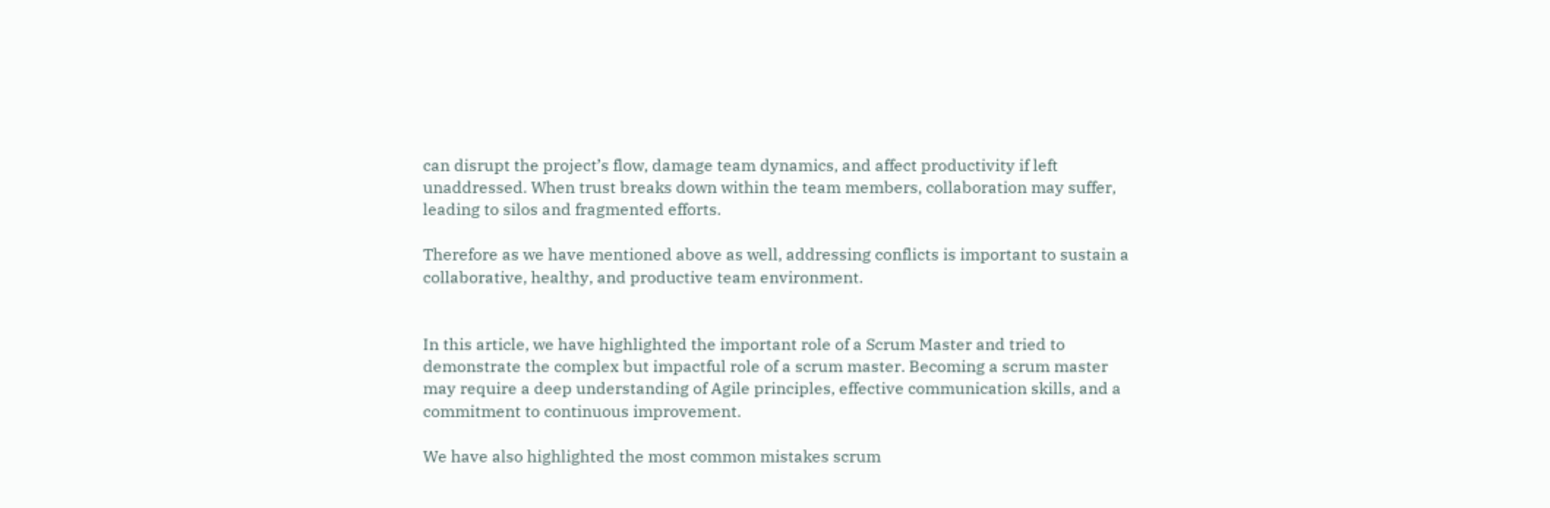can disrupt the project’s flow, damage team dynamics, and affect productivity if left unaddressed. When trust breaks down within the team members, collaboration may suffer, leading to silos and fragmented efforts.

Therefore as we have mentioned above as well, addressing conflicts is important to sustain a collaborative, healthy, and productive team environment.


In this article, we have highlighted the important role of a Scrum Master and tried to demonstrate the complex but impactful role of a scrum master. Becoming a scrum master may require a deep understanding of Agile principles, effective communication skills, and a commitment to continuous improvement.

We have also highlighted the most common mistakes scrum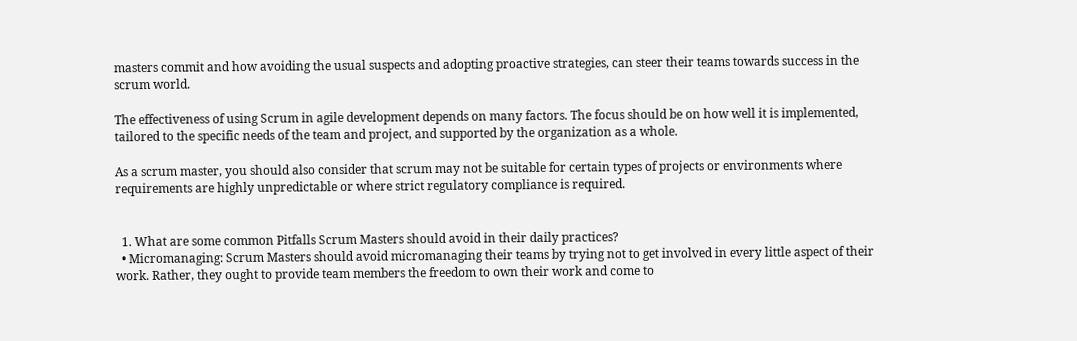masters commit and how avoiding the usual suspects and adopting proactive strategies, can steer their teams towards success in the scrum world.

The effectiveness of using Scrum in agile development depends on many factors. The focus should be on how well it is implemented, tailored to the specific needs of the team and project, and supported by the organization as a whole.

As a scrum master, you should also consider that scrum may not be suitable for certain types of projects or environments where requirements are highly unpredictable or where strict regulatory compliance is required.


  1. What are some common Pitfalls Scrum Masters should avoid in their daily practices?
  • Micromanaging: Scrum Masters should avoid micromanaging their teams by trying not to get involved in every little aspect of their work. Rather, they ought to provide team members the freedom to own their work and come to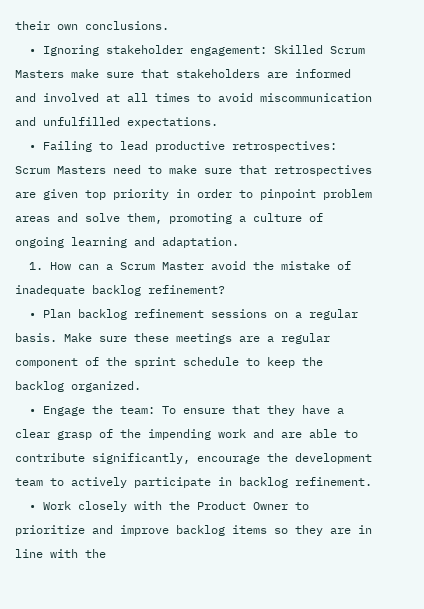their own conclusions.
  • Ignoring stakeholder engagement: Skilled Scrum Masters make sure that stakeholders are informed and involved at all times to avoid miscommunication and unfulfilled expectations.
  • Failing to lead productive retrospectives: Scrum Masters need to make sure that retrospectives are given top priority in order to pinpoint problem areas and solve them, promoting a culture of ongoing learning and adaptation.
  1. How can a Scrum Master avoid the mistake of inadequate backlog refinement?
  • Plan backlog refinement sessions on a regular basis. Make sure these meetings are a regular component of the sprint schedule to keep the backlog organized.
  • Engage the team: To ensure that they have a clear grasp of the impending work and are able to contribute significantly, encourage the development team to actively participate in backlog refinement.
  • Work closely with the Product Owner to prioritize and improve backlog items so they are in line with the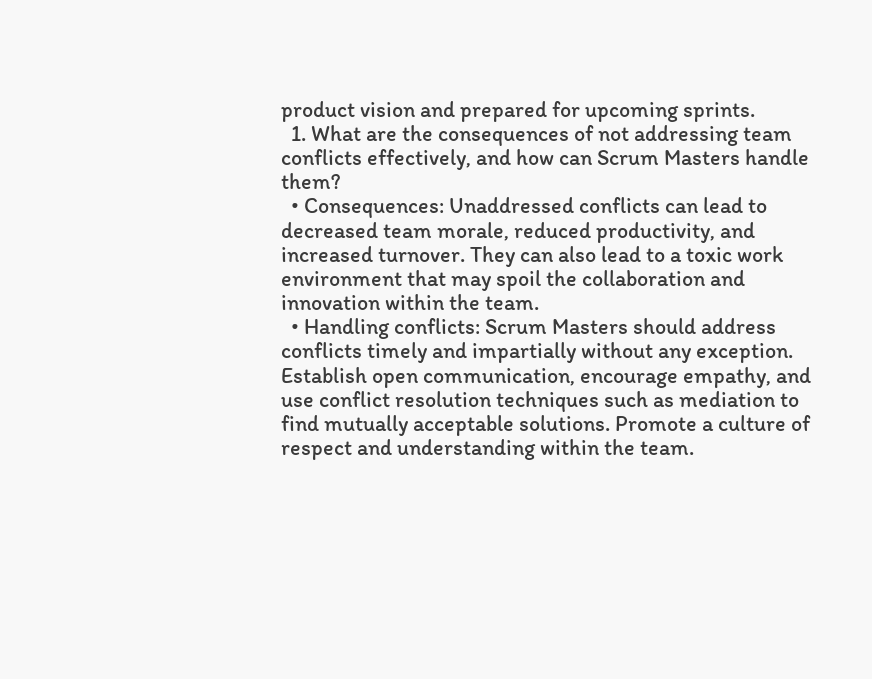product vision and prepared for upcoming sprints.
  1. What are the consequences of not addressing team conflicts effectively, and how can Scrum Masters handle them?
  • Consequences: Unaddressed conflicts can lead to decreased team morale, reduced productivity, and increased turnover. They can also lead to a toxic work environment that may spoil the collaboration and innovation within the team.
  • Handling conflicts: Scrum Masters should address conflicts timely and impartially without any exception. Establish open communication, encourage empathy, and use conflict resolution techniques such as mediation to find mutually acceptable solutions. Promote a culture of respect and understanding within the team.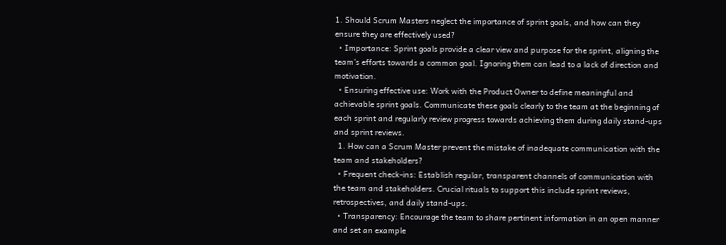1. Should Scrum Masters neglect the importance of sprint goals, and how can they ensure they are effectively used?
  • Importance: Sprint goals provide a clear view and purpose for the sprint, aligning the team’s efforts towards a common goal. Ignoring them can lead to a lack of direction and motivation.
  • Ensuring effective use: Work with the Product Owner to define meaningful and achievable sprint goals. Communicate these goals clearly to the team at the beginning of each sprint and regularly review progress towards achieving them during daily stand-ups and sprint reviews.
  1. How can a Scrum Master prevent the mistake of inadequate communication with the team and stakeholders?
  • Frequent check-ins: Establish regular, transparent channels of communication with the team and stakeholders. Crucial rituals to support this include sprint reviews, retrospectives, and daily stand-ups.
  • Transparency: Encourage the team to share pertinent information in an open manner and set an example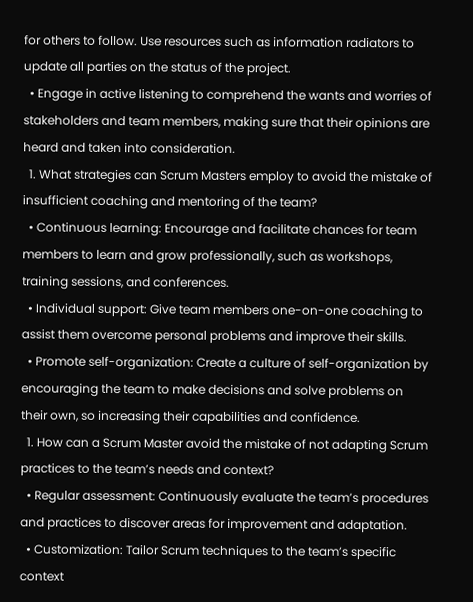for others to follow. Use resources such as information radiators to update all parties on the status of the project.
  • Engage in active listening to comprehend the wants and worries of stakeholders and team members, making sure that their opinions are heard and taken into consideration.
  1. What strategies can Scrum Masters employ to avoid the mistake of insufficient coaching and mentoring of the team?
  • Continuous learning: Encourage and facilitate chances for team members to learn and grow professionally, such as workshops, training sessions, and conferences.
  • Individual support: Give team members one-on-one coaching to assist them overcome personal problems and improve their skills.
  • Promote self-organization: Create a culture of self-organization by encouraging the team to make decisions and solve problems on their own, so increasing their capabilities and confidence.
  1. How can a Scrum Master avoid the mistake of not adapting Scrum practices to the team’s needs and context?
  • Regular assessment: Continuously evaluate the team’s procedures and practices to discover areas for improvement and adaptation.
  • Customization: Tailor Scrum techniques to the team’s specific context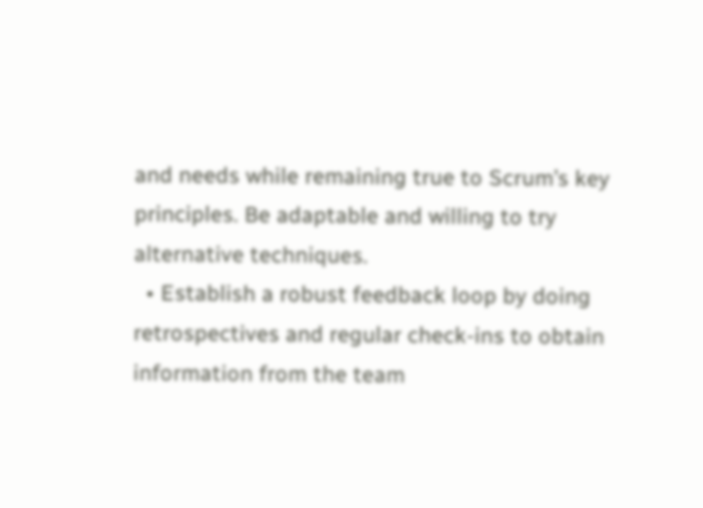and needs while remaining true to Scrum’s key principles. Be adaptable and willing to try alternative techniques.
  • Establish a robust feedback loop by doing retrospectives and regular check-ins to obtain information from the team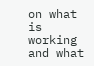on what is working and what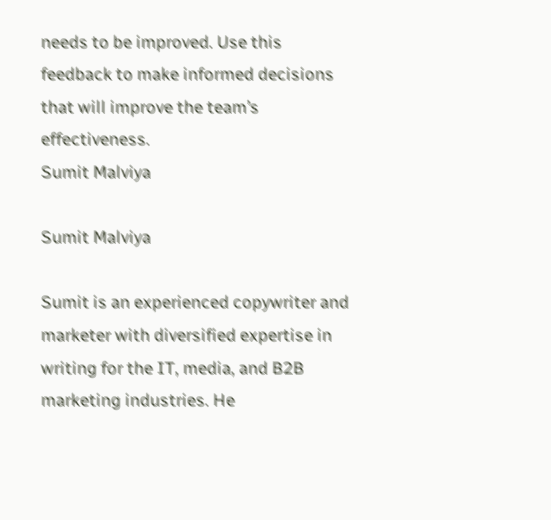needs to be improved. Use this feedback to make informed decisions that will improve the team’s effectiveness.
Sumit Malviya

Sumit Malviya

Sumit is an experienced copywriter and marketer with diversified expertise in writing for the IT, media, and B2B marketing industries. He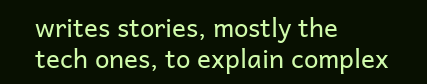writes stories, mostly the tech ones, to explain complex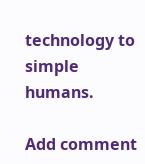technology to simple humans.

Add comment